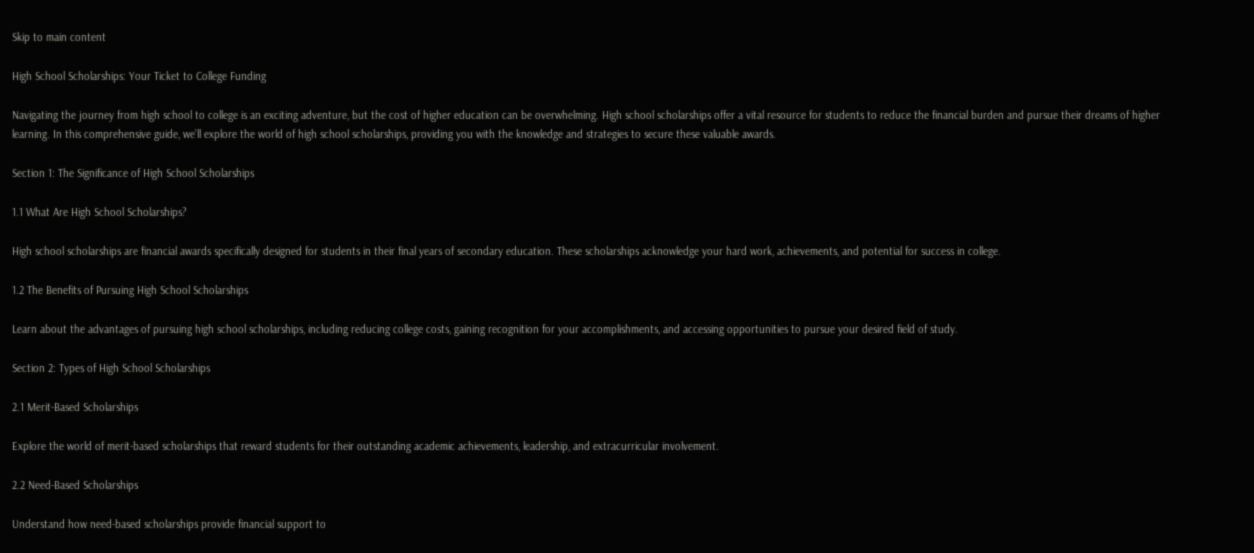Skip to main content

High School Scholarships: Your Ticket to College Funding

Navigating the journey from high school to college is an exciting adventure, but the cost of higher education can be overwhelming. High school scholarships offer a vital resource for students to reduce the financial burden and pursue their dreams of higher learning. In this comprehensive guide, we’ll explore the world of high school scholarships, providing you with the knowledge and strategies to secure these valuable awards.

Section 1: The Significance of High School Scholarships

1.1 What Are High School Scholarships?

High school scholarships are financial awards specifically designed for students in their final years of secondary education. These scholarships acknowledge your hard work, achievements, and potential for success in college.

1.2 The Benefits of Pursuing High School Scholarships

Learn about the advantages of pursuing high school scholarships, including reducing college costs, gaining recognition for your accomplishments, and accessing opportunities to pursue your desired field of study.

Section 2: Types of High School Scholarships

2.1 Merit-Based Scholarships

Explore the world of merit-based scholarships that reward students for their outstanding academic achievements, leadership, and extracurricular involvement.

2.2 Need-Based Scholarships

Understand how need-based scholarships provide financial support to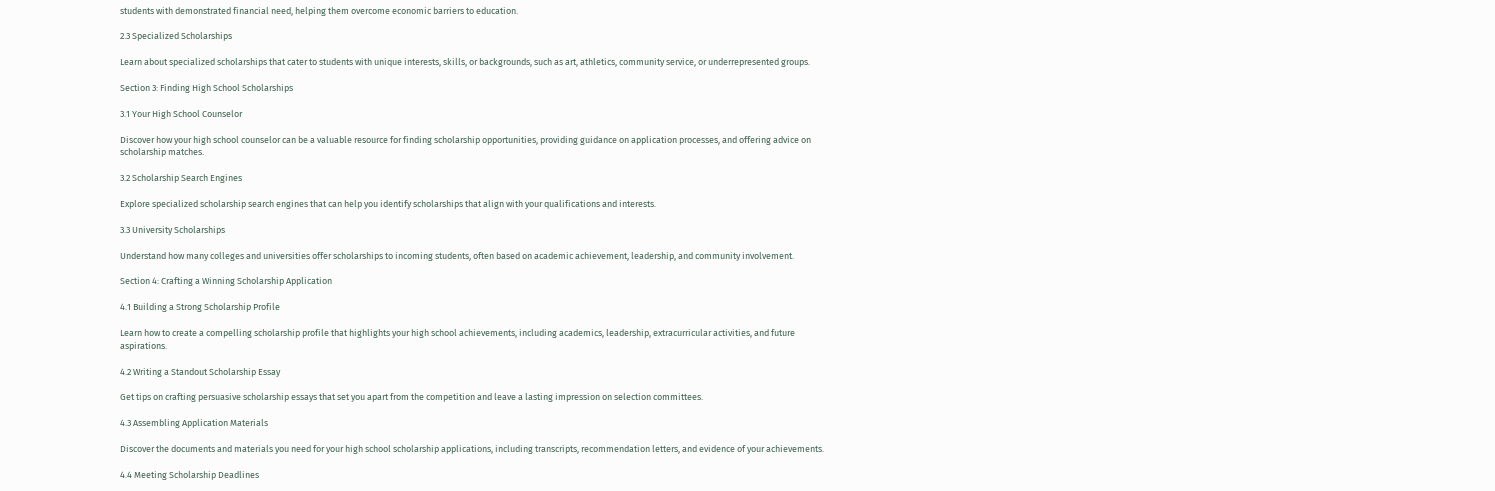students with demonstrated financial need, helping them overcome economic barriers to education.

2.3 Specialized Scholarships

Learn about specialized scholarships that cater to students with unique interests, skills, or backgrounds, such as art, athletics, community service, or underrepresented groups.

Section 3: Finding High School Scholarships

3.1 Your High School Counselor

Discover how your high school counselor can be a valuable resource for finding scholarship opportunities, providing guidance on application processes, and offering advice on scholarship matches.

3.2 Scholarship Search Engines

Explore specialized scholarship search engines that can help you identify scholarships that align with your qualifications and interests.

3.3 University Scholarships

Understand how many colleges and universities offer scholarships to incoming students, often based on academic achievement, leadership, and community involvement.

Section 4: Crafting a Winning Scholarship Application

4.1 Building a Strong Scholarship Profile

Learn how to create a compelling scholarship profile that highlights your high school achievements, including academics, leadership, extracurricular activities, and future aspirations.

4.2 Writing a Standout Scholarship Essay

Get tips on crafting persuasive scholarship essays that set you apart from the competition and leave a lasting impression on selection committees.

4.3 Assembling Application Materials

Discover the documents and materials you need for your high school scholarship applications, including transcripts, recommendation letters, and evidence of your achievements.

4.4 Meeting Scholarship Deadlines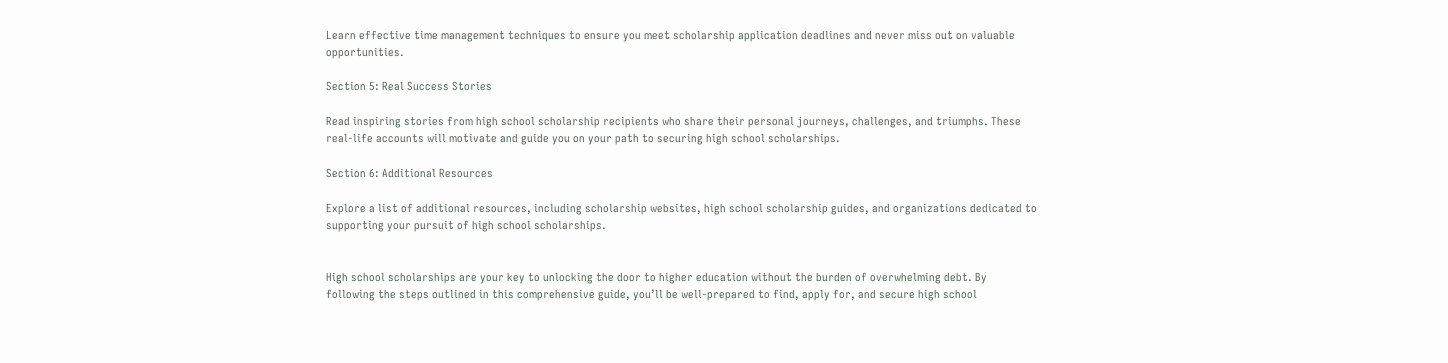Learn effective time management techniques to ensure you meet scholarship application deadlines and never miss out on valuable opportunities.

Section 5: Real Success Stories

Read inspiring stories from high school scholarship recipients who share their personal journeys, challenges, and triumphs. These real-life accounts will motivate and guide you on your path to securing high school scholarships.

Section 6: Additional Resources

Explore a list of additional resources, including scholarship websites, high school scholarship guides, and organizations dedicated to supporting your pursuit of high school scholarships.


High school scholarships are your key to unlocking the door to higher education without the burden of overwhelming debt. By following the steps outlined in this comprehensive guide, you’ll be well-prepared to find, apply for, and secure high school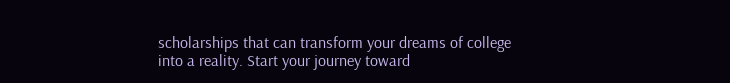scholarships that can transform your dreams of college into a reality. Start your journey toward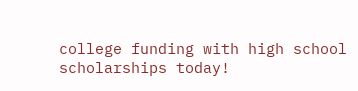college funding with high school scholarships today!